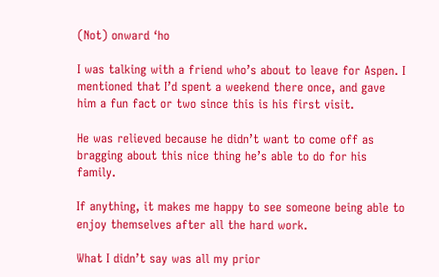(Not) onward ‘ho

I was talking with a friend who’s about to leave for Aspen. I mentioned that I’d spent a weekend there once, and gave him a fun fact or two since this is his first visit.

He was relieved because he didn’t want to come off as bragging about this nice thing he’s able to do for his family.

If anything, it makes me happy to see someone being able to enjoy themselves after all the hard work.

What I didn’t say was all my prior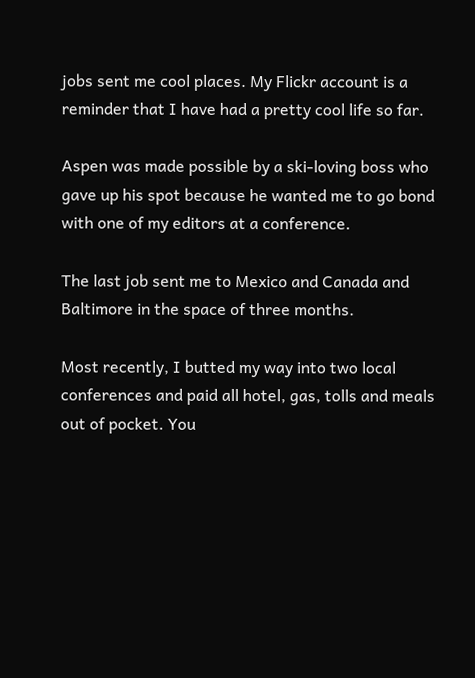jobs sent me cool places. My Flickr account is a reminder that I have had a pretty cool life so far.

Aspen was made possible by a ski-loving boss who gave up his spot because he wanted me to go bond with one of my editors at a conference.

The last job sent me to Mexico and Canada and Baltimore in the space of three months.

Most recently, I butted my way into two local conferences and paid all hotel, gas, tolls and meals out of pocket. You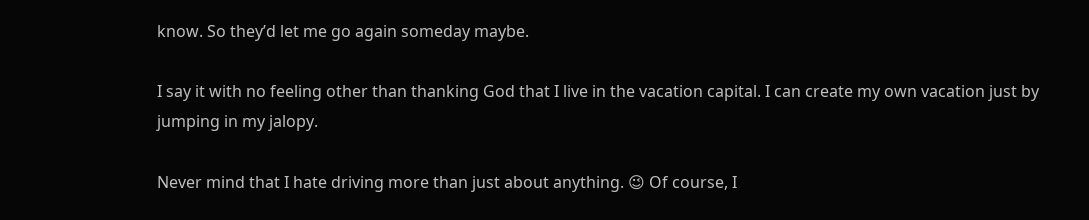know. So they’d let me go again someday maybe.

I say it with no feeling other than thanking God that I live in the vacation capital. I can create my own vacation just by jumping in my jalopy.

Never mind that I hate driving more than just about anything. 😉 Of course, I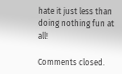hate it just less than doing nothing fun at all!

Comments closed.